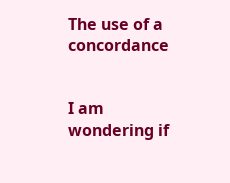The use of a concordance


I am wondering if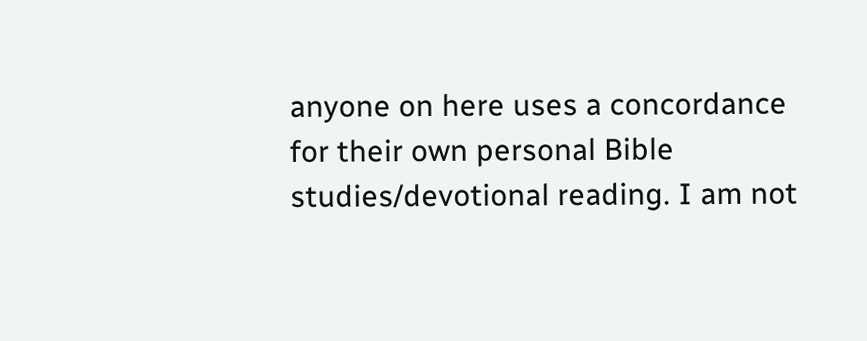anyone on here uses a concordance for their own personal Bible studies/devotional reading. I am not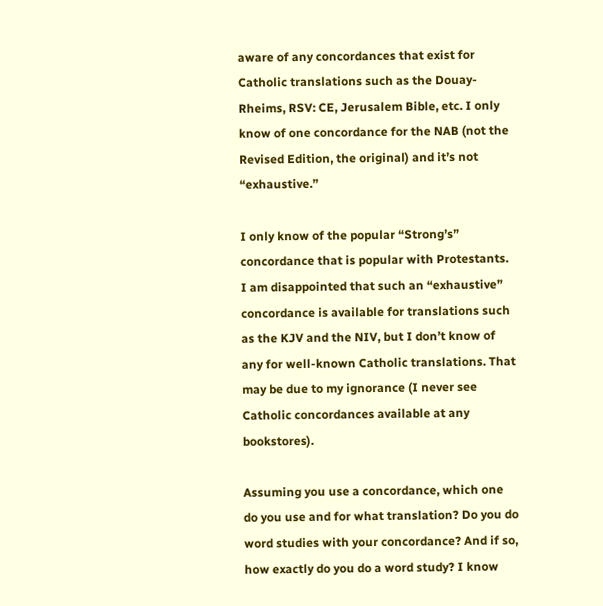aware of any concordances that exist for Catholic translations such as the Douay-Rheims, RSV: CE, Jerusalem Bible, etc. I only know of one concordance for the NAB (not the Revised Edition, the original) and it’s not “exhaustive.”

I only know of the popular “Strong’s” concordance that is popular with Protestants. I am disappointed that such an “exhaustive” concordance is available for translations such as the KJV and the NIV, but I don’t know of any for well-known Catholic translations. That may be due to my ignorance (I never see Catholic concordances available at any bookstores).

Assuming you use a concordance, which one do you use and for what translation? Do you do word studies with your concordance? And if so, how exactly do you do a word study? I know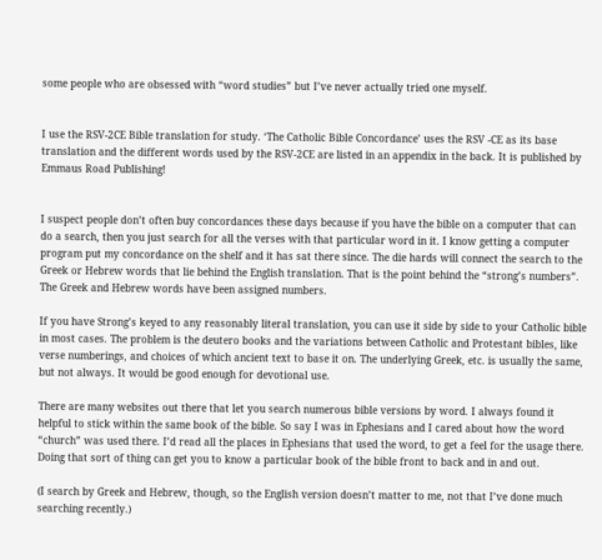some people who are obsessed with “word studies” but I’ve never actually tried one myself.


I use the RSV-2CE Bible translation for study. ‘The Catholic Bible Concordance’ uses the RSV -CE as its base translation and the different words used by the RSV-2CE are listed in an appendix in the back. It is published by Emmaus Road Publishing!


I suspect people don’t often buy concordances these days because if you have the bible on a computer that can do a search, then you just search for all the verses with that particular word in it. I know getting a computer program put my concordance on the shelf and it has sat there since. The die hards will connect the search to the Greek or Hebrew words that lie behind the English translation. That is the point behind the “strong’s numbers”. The Greek and Hebrew words have been assigned numbers.

If you have Strong’s keyed to any reasonably literal translation, you can use it side by side to your Catholic bible in most cases. The problem is the deutero books and the variations between Catholic and Protestant bibles, like verse numberings, and choices of which ancient text to base it on. The underlying Greek, etc. is usually the same, but not always. It would be good enough for devotional use.

There are many websites out there that let you search numerous bible versions by word. I always found it helpful to stick within the same book of the bible. So say I was in Ephesians and I cared about how the word “church” was used there. I’d read all the places in Ephesians that used the word, to get a feel for the usage there. Doing that sort of thing can get you to know a particular book of the bible front to back and in and out.

(I search by Greek and Hebrew, though, so the English version doesn’t matter to me, not that I’ve done much searching recently.)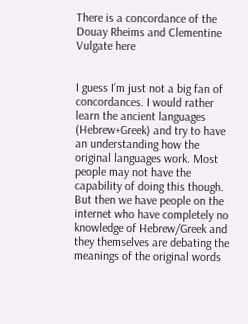There is a concordance of the Douay Rheims and Clementine Vulgate here


I guess I’m just not a big fan of concordances. I would rather learn the ancient languages (Hebrew+Greek) and try to have an understanding how the original languages work. Most people may not have the capability of doing this though. But then we have people on the internet who have completely no knowledge of Hebrew/Greek and they themselves are debating the meanings of the original words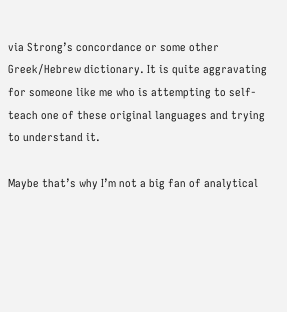via Strong’s concordance or some other Greek/Hebrew dictionary. It is quite aggravating for someone like me who is attempting to self-teach one of these original languages and trying to understand it.

Maybe that’s why I’m not a big fan of analytical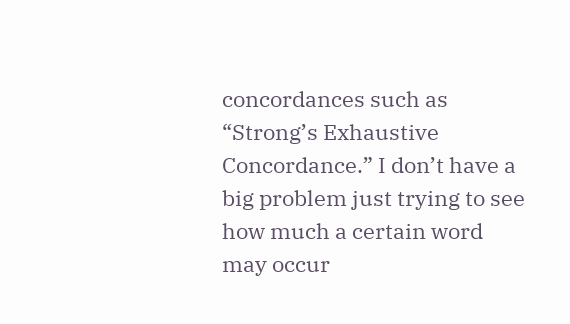concordances such as “Strong’s Exhaustive Concordance.” I don’t have a big problem just trying to see how much a certain word may occur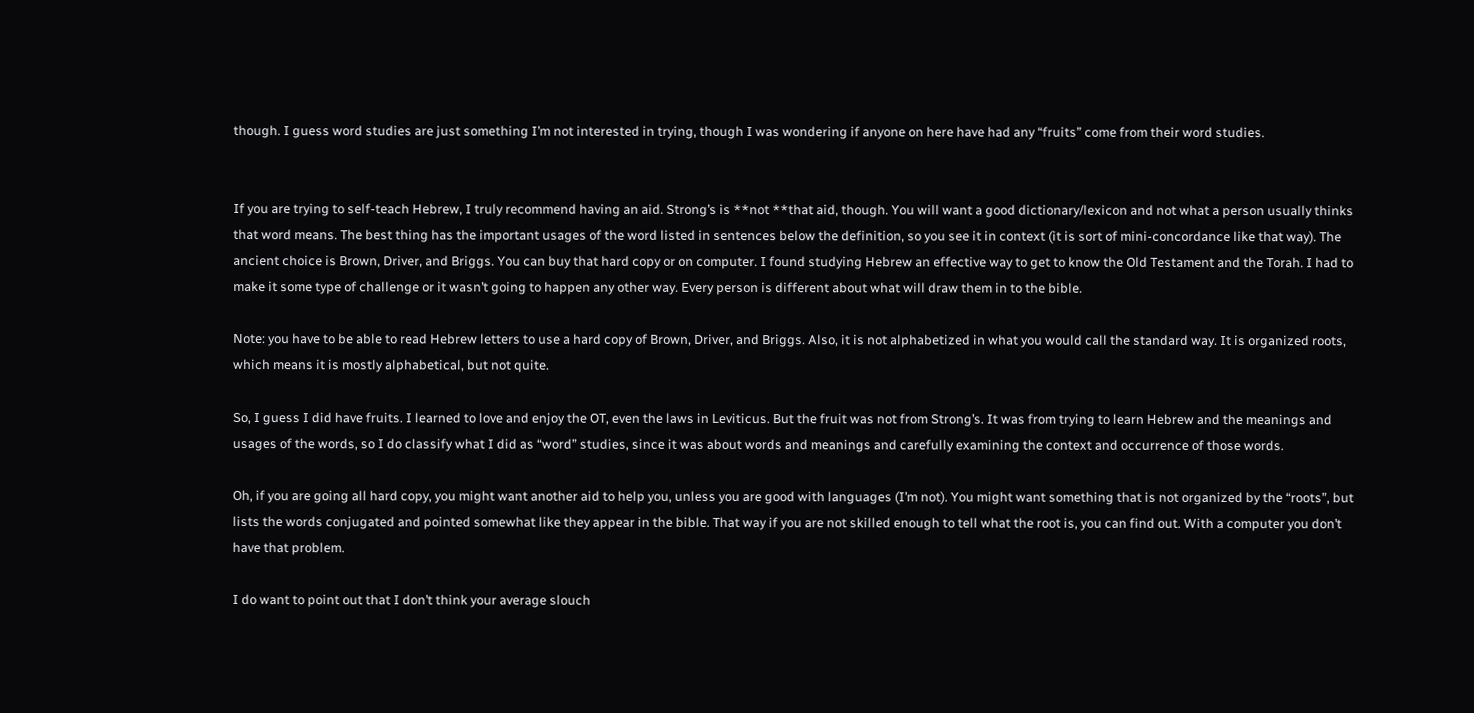though. I guess word studies are just something I’m not interested in trying, though I was wondering if anyone on here have had any “fruits” come from their word studies.


If you are trying to self-teach Hebrew, I truly recommend having an aid. Strong’s is **not **that aid, though. You will want a good dictionary/lexicon and not what a person usually thinks that word means. The best thing has the important usages of the word listed in sentences below the definition, so you see it in context (it is sort of mini-concordance like that way). The ancient choice is Brown, Driver, and Briggs. You can buy that hard copy or on computer. I found studying Hebrew an effective way to get to know the Old Testament and the Torah. I had to make it some type of challenge or it wasn’t going to happen any other way. Every person is different about what will draw them in to the bible.

Note: you have to be able to read Hebrew letters to use a hard copy of Brown, Driver, and Briggs. Also, it is not alphabetized in what you would call the standard way. It is organized roots, which means it is mostly alphabetical, but not quite.

So, I guess I did have fruits. I learned to love and enjoy the OT, even the laws in Leviticus. But the fruit was not from Strong’s. It was from trying to learn Hebrew and the meanings and usages of the words, so I do classify what I did as “word” studies, since it was about words and meanings and carefully examining the context and occurrence of those words.

Oh, if you are going all hard copy, you might want another aid to help you, unless you are good with languages (I’m not). You might want something that is not organized by the “roots”, but lists the words conjugated and pointed somewhat like they appear in the bible. That way if you are not skilled enough to tell what the root is, you can find out. With a computer you don’t have that problem.

I do want to point out that I don’t think your average slouch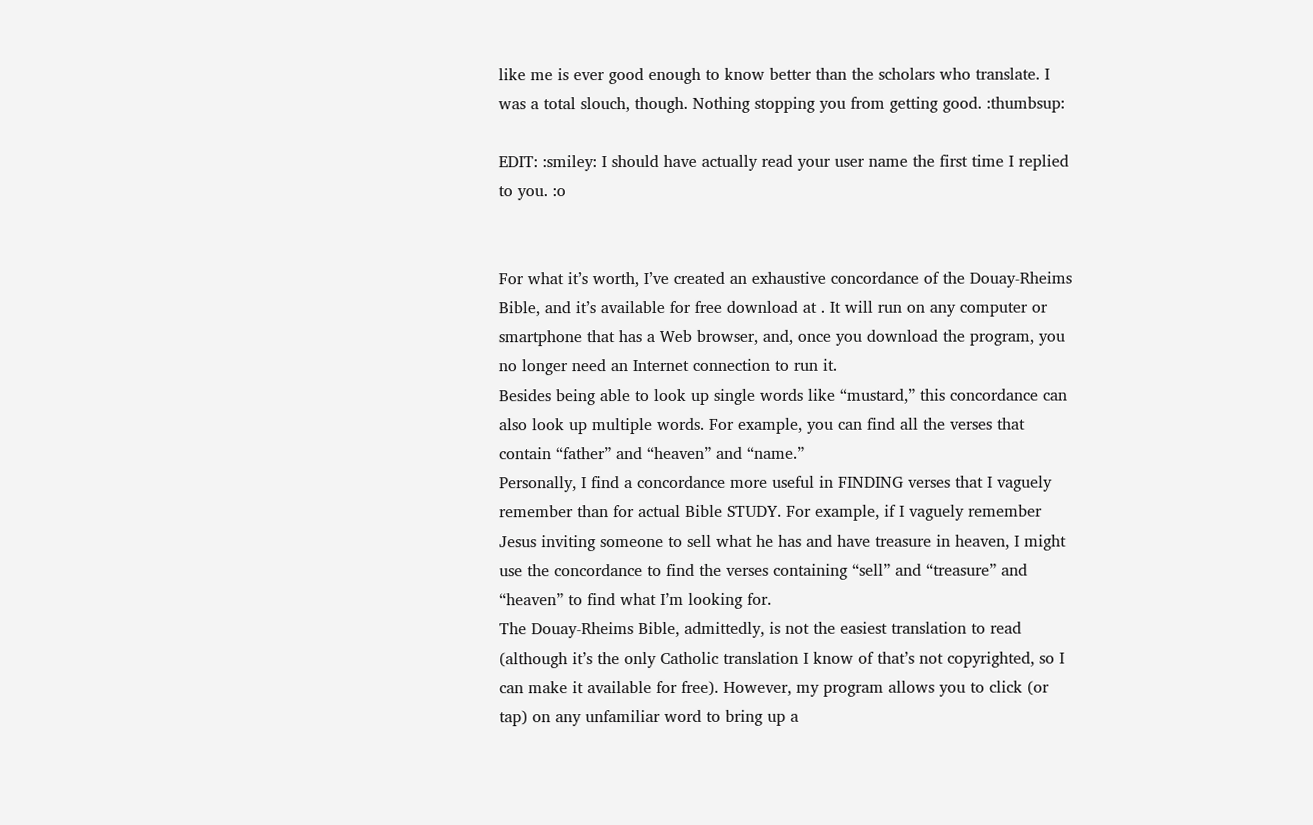like me is ever good enough to know better than the scholars who translate. I was a total slouch, though. Nothing stopping you from getting good. :thumbsup:

EDIT: :smiley: I should have actually read your user name the first time I replied to you. :o


For what it’s worth, I’ve created an exhaustive concordance of the Douay-Rheims Bible, and it’s available for free download at . It will run on any computer or smartphone that has a Web browser, and, once you download the program, you no longer need an Internet connection to run it.
Besides being able to look up single words like “mustard,” this concordance can also look up multiple words. For example, you can find all the verses that contain “father” and “heaven” and “name.”
Personally, I find a concordance more useful in FINDING verses that I vaguely remember than for actual Bible STUDY. For example, if I vaguely remember Jesus inviting someone to sell what he has and have treasure in heaven, I might use the concordance to find the verses containing “sell” and “treasure” and “heaven” to find what I’m looking for.
The Douay-Rheims Bible, admittedly, is not the easiest translation to read (although it’s the only Catholic translation I know of that’s not copyrighted, so I can make it available for free). However, my program allows you to click (or tap) on any unfamiliar word to bring up a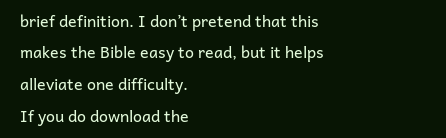brief definition. I don’t pretend that this makes the Bible easy to read, but it helps alleviate one difficulty.
If you do download the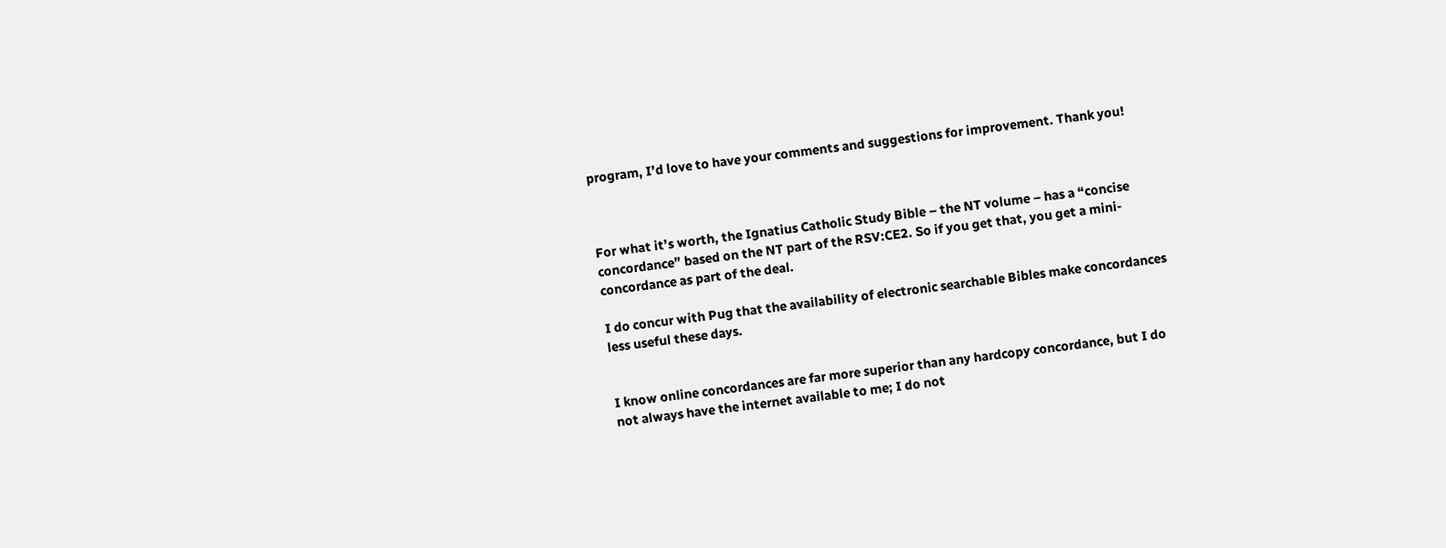program, I’d love to have your comments and suggestions for improvement. Thank you!



For what it’s worth, the Ignatius Catholic Study Bible – the NT volume – has a “concise concordance” based on the NT part of the RSV:CE2. So if you get that, you get a mini-concordance as part of the deal.

I do concur with Pug that the availability of electronic searchable Bibles make concordances less useful these days.


I know online concordances are far more superior than any hardcopy concordance, but I do not always have the internet available to me; I do not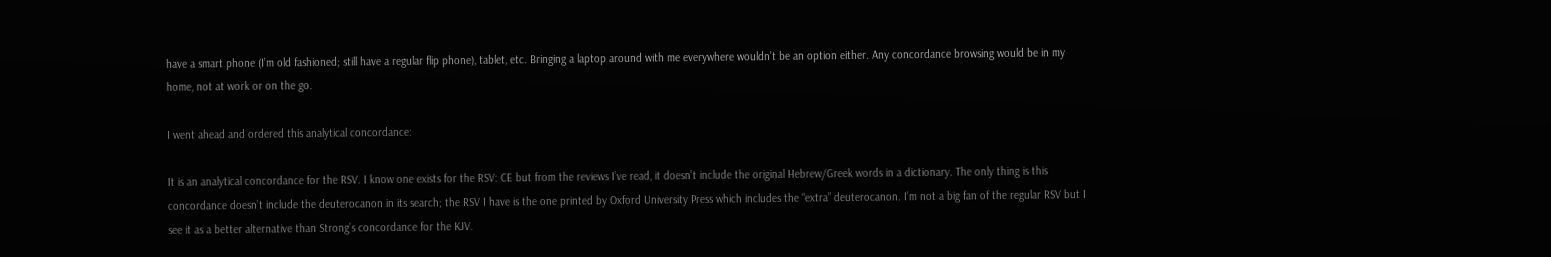have a smart phone (I’m old fashioned; still have a regular flip phone), tablet, etc. Bringing a laptop around with me everywhere wouldn’t be an option either. Any concordance browsing would be in my home, not at work or on the go.

I went ahead and ordered this analytical concordance:

It is an analytical concordance for the RSV. I know one exists for the RSV: CE but from the reviews I’ve read, it doesn’t include the original Hebrew/Greek words in a dictionary. The only thing is this concordance doesn’t include the deuterocanon in its search; the RSV I have is the one printed by Oxford University Press which includes the “extra” deuterocanon. I’m not a big fan of the regular RSV but I see it as a better alternative than Strong’s concordance for the KJV.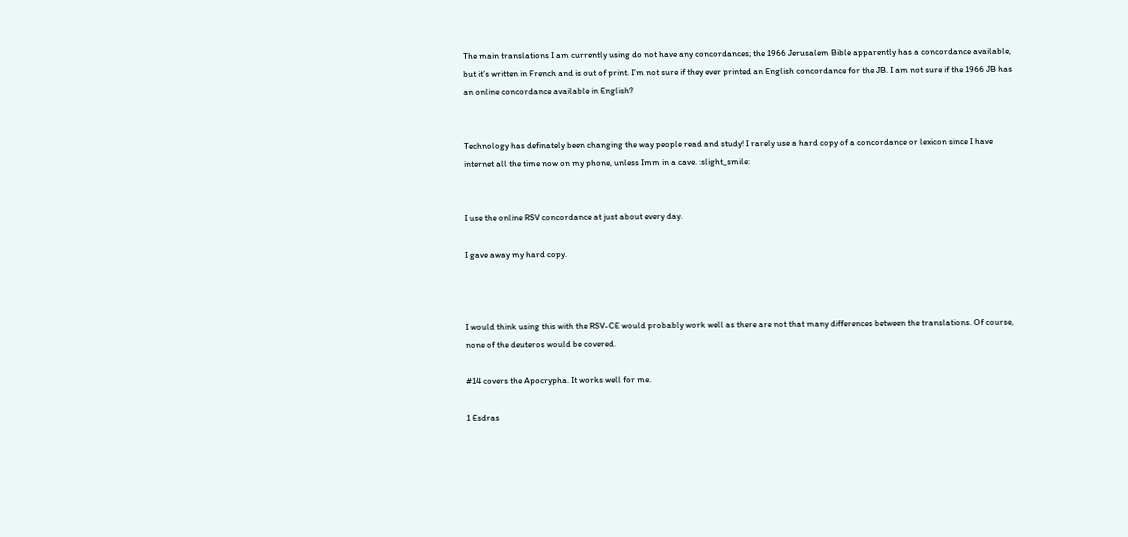The main translations I am currently using do not have any concordances; the 1966 Jerusalem Bible apparently has a concordance available, but it’s written in French and is out of print. I’m not sure if they ever printed an English concordance for the JB. I am not sure if the 1966 JB has an online concordance available in English?


Technology has definately been changing the way people read and study! I rarely use a hard copy of a concordance or lexicon since I have internet all the time now on my phone, unless Imm in a cave. :slight_smile:


I use the online RSV concordance at just about every day.

I gave away my hard copy.



I would think using this with the RSV-CE would probably work well as there are not that many differences between the translations. Of course, none of the deuteros would be covered.

#14 covers the Apocrypha. It works well for me.

1 Esdras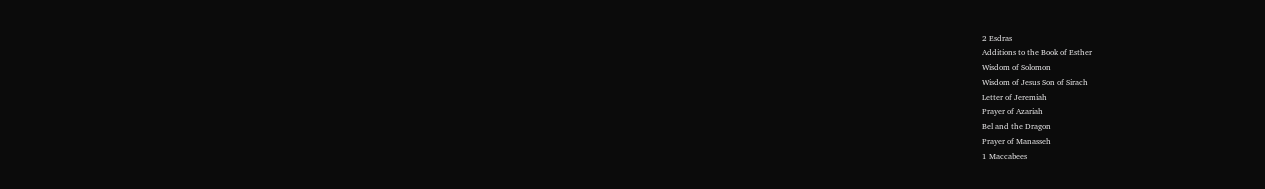2 Esdras
Additions to the Book of Esther
Wisdom of Solomon
Wisdom of Jesus Son of Sirach
Letter of Jeremiah
Prayer of Azariah
Bel and the Dragon
Prayer of Manasseh
1 Maccabees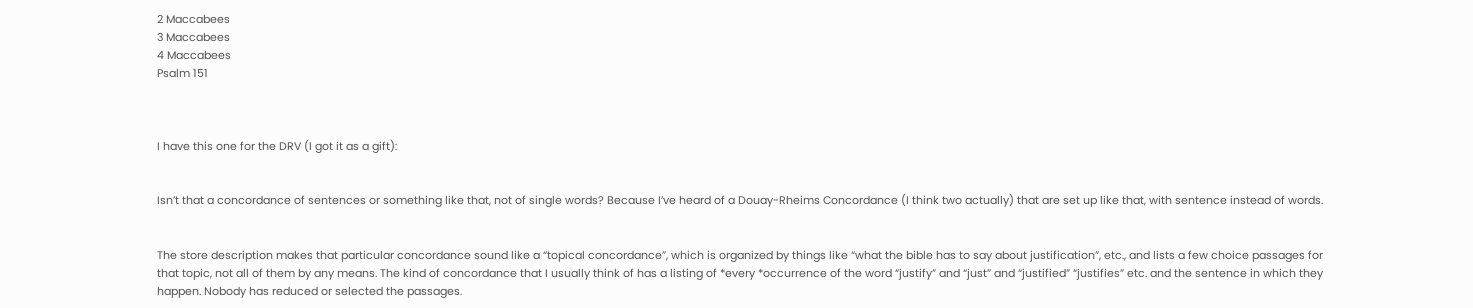2 Maccabees
3 Maccabees
4 Maccabees
Psalm 151



I have this one for the DRV (I got it as a gift):


Isn’t that a concordance of sentences or something like that, not of single words? Because I’ve heard of a Douay-Rheims Concordance (I think two actually) that are set up like that, with sentence instead of words.


The store description makes that particular concordance sound like a “topical concordance”, which is organized by things like “what the bible has to say about justification”, etc., and lists a few choice passages for that topic, not all of them by any means. The kind of concordance that I usually think of has a listing of *every *occurrence of the word “justify” and “just” and “justified” “justifies” etc. and the sentence in which they happen. Nobody has reduced or selected the passages.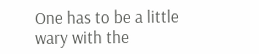One has to be a little wary with the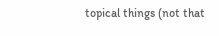topical things (not that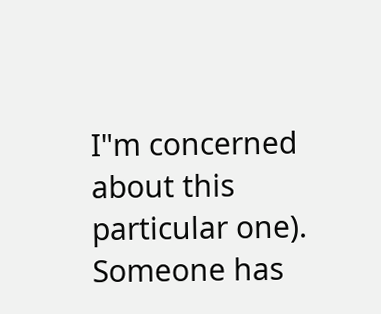I"m concerned about this particular one). Someone has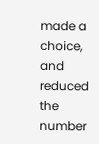made a choice, and reduced the number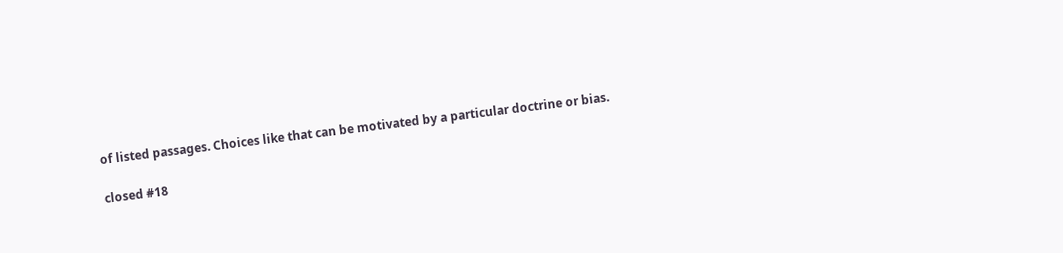of listed passages. Choices like that can be motivated by a particular doctrine or bias.

closed #18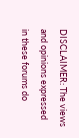DISCLAIMER: The views and opinions expressed in these forums do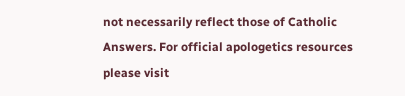not necessarily reflect those of Catholic Answers. For official apologetics resources please visit